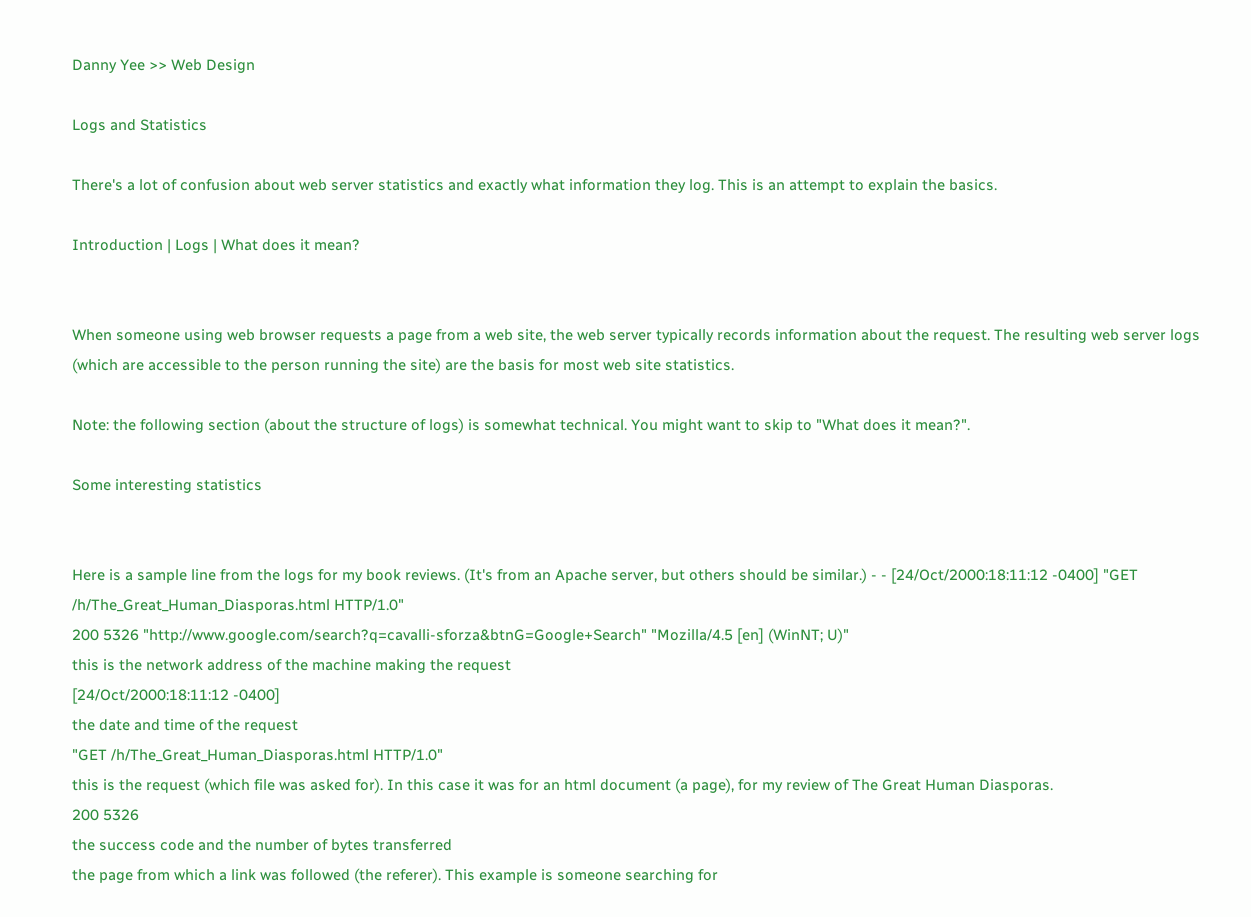Danny Yee >> Web Design

Logs and Statistics

There's a lot of confusion about web server statistics and exactly what information they log. This is an attempt to explain the basics.

Introduction | Logs | What does it mean?


When someone using web browser requests a page from a web site, the web server typically records information about the request. The resulting web server logs (which are accessible to the person running the site) are the basis for most web site statistics.

Note: the following section (about the structure of logs) is somewhat technical. You might want to skip to "What does it mean?".

Some interesting statistics


Here is a sample line from the logs for my book reviews. (It's from an Apache server, but others should be similar.) - - [24/Oct/2000:18:11:12 -0400] "GET /h/The_Great_Human_Diasporas.html HTTP/1.0"
200 5326 "http://www.google.com/search?q=cavalli-sforza&btnG=Google+Search" "Mozilla/4.5 [en] (WinNT; U)"
this is the network address of the machine making the request
[24/Oct/2000:18:11:12 -0400]
the date and time of the request
"GET /h/The_Great_Human_Diasporas.html HTTP/1.0"
this is the request (which file was asked for). In this case it was for an html document (a page), for my review of The Great Human Diasporas.
200 5326
the success code and the number of bytes transferred
the page from which a link was followed (the referer). This example is someone searching for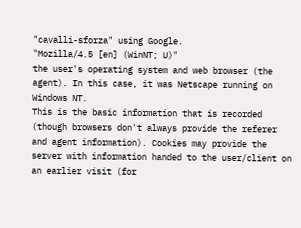"cavalli-sforza" using Google.
"Mozilla/4.5 [en] (WinNT; U)"
the user's operating system and web browser (the agent). In this case, it was Netscape running on Windows NT.
This is the basic information that is recorded (though browsers don't always provide the referer and agent information). Cookies may provide the server with information handed to the user/client on an earlier visit (for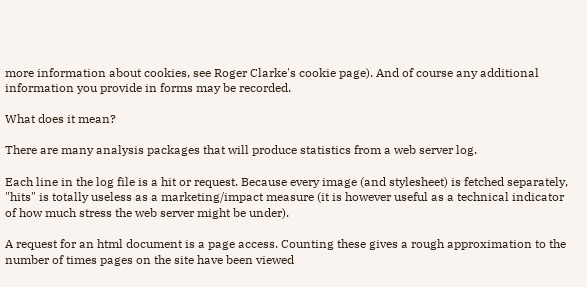more information about cookies, see Roger Clarke's cookie page). And of course any additional information you provide in forms may be recorded.

What does it mean?

There are many analysis packages that will produce statistics from a web server log.

Each line in the log file is a hit or request. Because every image (and stylesheet) is fetched separately, "hits" is totally useless as a marketing/impact measure (it is however useful as a technical indicator of how much stress the web server might be under).

A request for an html document is a page access. Counting these gives a rough approximation to the number of times pages on the site have been viewed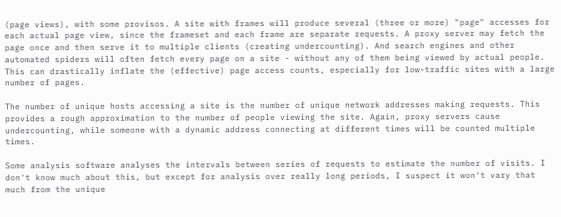(page views), with some provisos. A site with frames will produce several (three or more) "page" accesses for each actual page view, since the frameset and each frame are separate requests. A proxy server may fetch the page once and then serve it to multiple clients (creating undercounting). And search engines and other automated spiders will often fetch every page on a site - without any of them being viewed by actual people. This can drastically inflate the (effective) page access counts, especially for low-traffic sites with a large number of pages.

The number of unique hosts accessing a site is the number of unique network addresses making requests. This provides a rough approximation to the number of people viewing the site. Again, proxy servers cause undercounting, while someone with a dynamic address connecting at different times will be counted multiple times.

Some analysis software analyses the intervals between series of requests to estimate the number of visits. I don't know much about this, but except for analysis over really long periods, I suspect it won't vary that much from the unique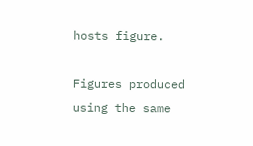hosts figure.

Figures produced using the same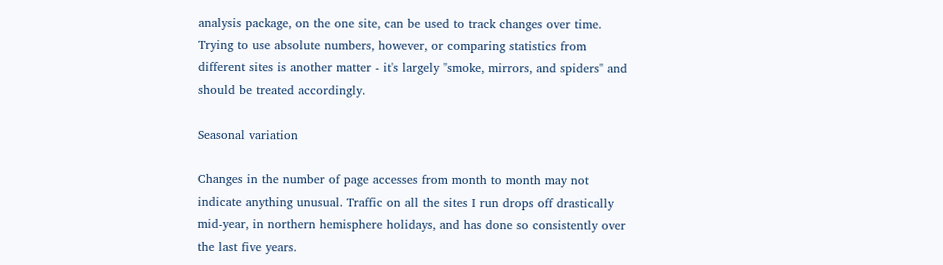analysis package, on the one site, can be used to track changes over time. Trying to use absolute numbers, however, or comparing statistics from different sites is another matter - it's largely "smoke, mirrors, and spiders" and should be treated accordingly.

Seasonal variation

Changes in the number of page accesses from month to month may not indicate anything unusual. Traffic on all the sites I run drops off drastically mid-year, in northern hemisphere holidays, and has done so consistently over the last five years.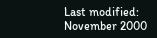Last modified: November 2000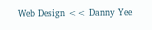Web Design << Danny Yee